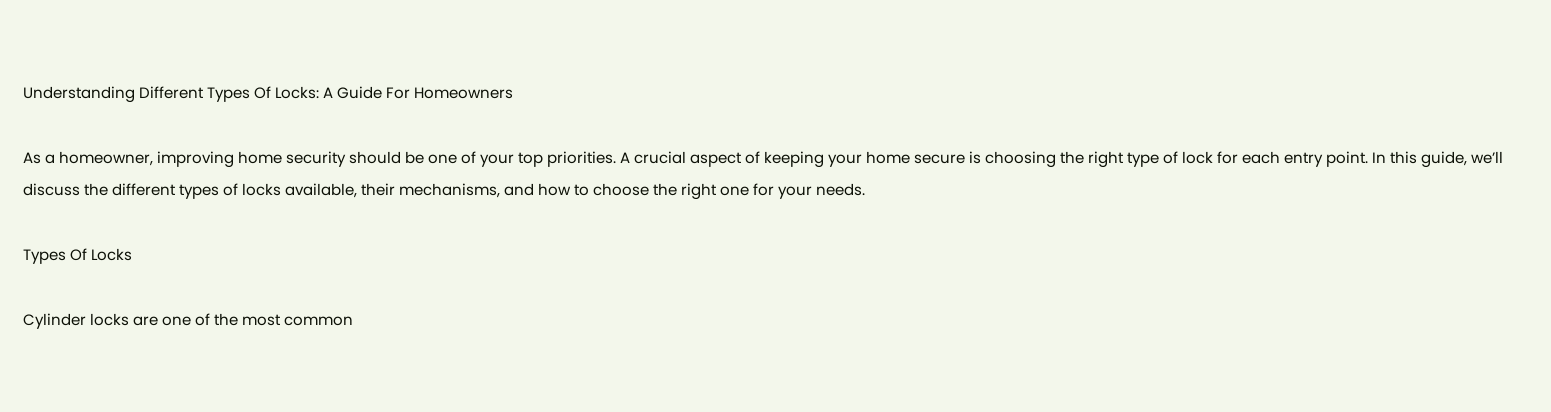Understanding Different Types Of Locks: A Guide For Homeowners

As a homeowner, improving home security should be one of your top priorities. A crucial aspect of keeping your home secure is choosing the right type of lock for each entry point. In this guide, we’ll discuss the different types of locks available, their mechanisms, and how to choose the right one for your needs.

Types Of Locks

Cylinder locks are one of the most common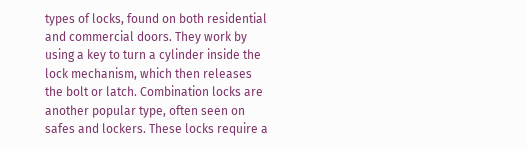types of locks, found on both residential and commercial doors. They work by using a key to turn a cylinder inside the lock mechanism, which then releases the bolt or latch. Combination locks are another popular type, often seen on safes and lockers. These locks require a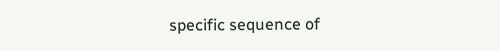specific sequence of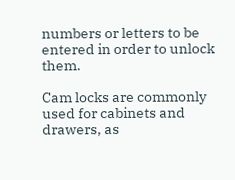numbers or letters to be entered in order to unlock them.

Cam locks are commonly used for cabinets and drawers, as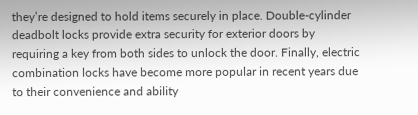they’re designed to hold items securely in place. Double-cylinder deadbolt locks provide extra security for exterior doors by requiring a key from both sides to unlock the door. Finally, electric combination locks have become more popular in recent years due to their convenience and ability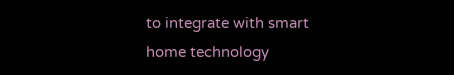to integrate with smart home technology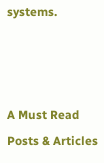systems.



A Must Read Posts & Articles